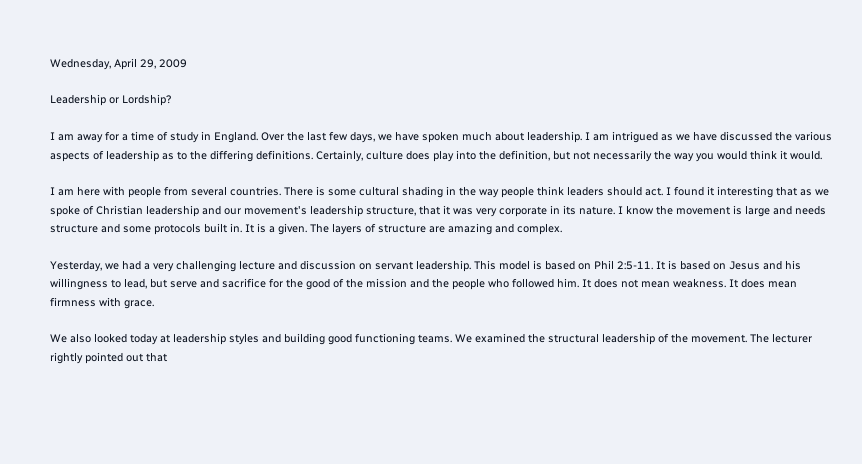Wednesday, April 29, 2009

Leadership or Lordship?

I am away for a time of study in England. Over the last few days, we have spoken much about leadership. I am intrigued as we have discussed the various aspects of leadership as to the differing definitions. Certainly, culture does play into the definition, but not necessarily the way you would think it would.

I am here with people from several countries. There is some cultural shading in the way people think leaders should act. I found it interesting that as we spoke of Christian leadership and our movement's leadership structure, that it was very corporate in its nature. I know the movement is large and needs structure and some protocols built in. It is a given. The layers of structure are amazing and complex.

Yesterday, we had a very challenging lecture and discussion on servant leadership. This model is based on Phil 2:5-11. It is based on Jesus and his willingness to lead, but serve and sacrifice for the good of the mission and the people who followed him. It does not mean weakness. It does mean firmness with grace.

We also looked today at leadership styles and building good functioning teams. We examined the structural leadership of the movement. The lecturer rightly pointed out that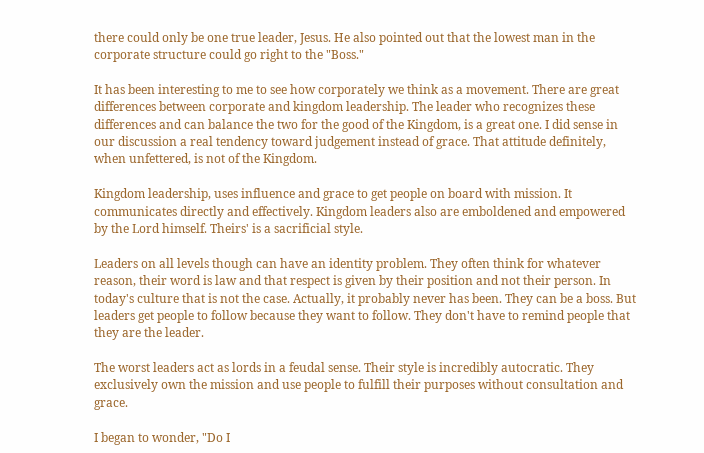there could only be one true leader, Jesus. He also pointed out that the lowest man in the corporate structure could go right to the "Boss."

It has been interesting to me to see how corporately we think as a movement. There are great differences between corporate and kingdom leadership. The leader who recognizes these differences and can balance the two for the good of the Kingdom, is a great one. I did sense in our discussion a real tendency toward judgement instead of grace. That attitude definitely, when unfettered, is not of the Kingdom.

Kingdom leadership, uses influence and grace to get people on board with mission. It communicates directly and effectively. Kingdom leaders also are emboldened and empowered by the Lord himself. Theirs' is a sacrificial style.

Leaders on all levels though can have an identity problem. They often think for whatever reason, their word is law and that respect is given by their position and not their person. In today's culture that is not the case. Actually, it probably never has been. They can be a boss. But leaders get people to follow because they want to follow. They don't have to remind people that they are the leader.

The worst leaders act as lords in a feudal sense. Their style is incredibly autocratic. They exclusively own the mission and use people to fulfill their purposes without consultation and grace.

I began to wonder, "Do I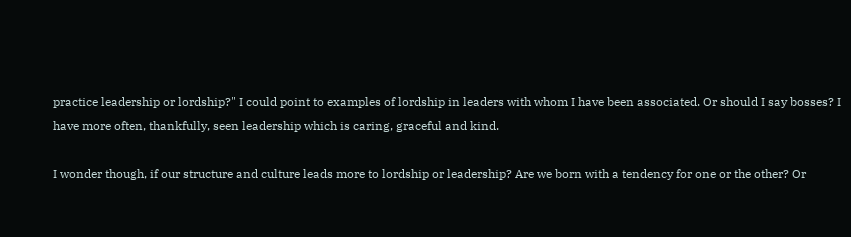practice leadership or lordship?" I could point to examples of lordship in leaders with whom I have been associated. Or should I say bosses? I have more often, thankfully, seen leadership which is caring, graceful and kind.

I wonder though, if our structure and culture leads more to lordship or leadership? Are we born with a tendency for one or the other? Or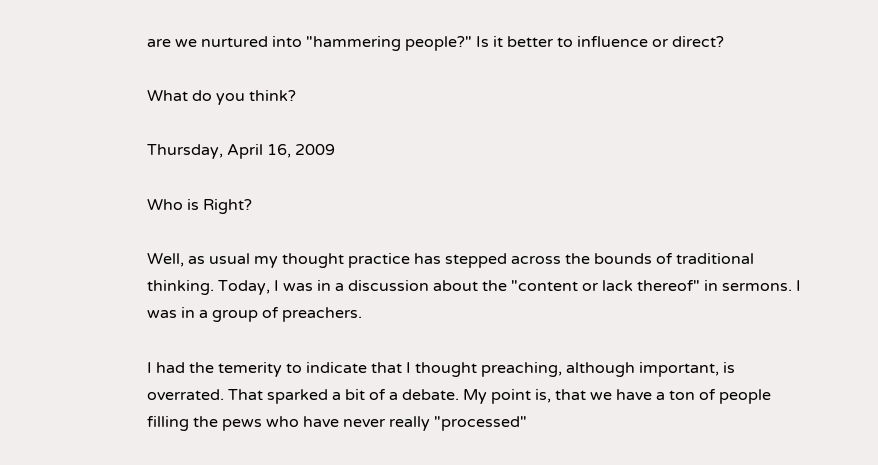are we nurtured into "hammering people?" Is it better to influence or direct?

What do you think?

Thursday, April 16, 2009

Who is Right?

Well, as usual my thought practice has stepped across the bounds of traditional thinking. Today, I was in a discussion about the "content or lack thereof" in sermons. I was in a group of preachers.

I had the temerity to indicate that I thought preaching, although important, is overrated. That sparked a bit of a debate. My point is, that we have a ton of people filling the pews who have never really "processed"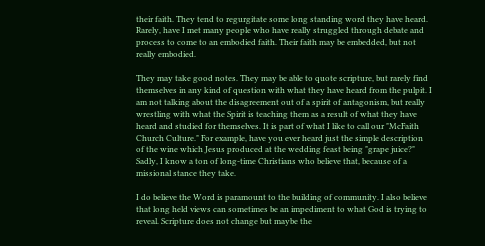their faith. They tend to regurgitate some long standing word they have heard. Rarely, have I met many people who have really struggled through debate and process to come to an embodied faith. Their faith may be embedded, but not really embodied.

They may take good notes. They may be able to quote scripture, but rarely find themselves in any kind of question with what they have heard from the pulpit. I am not talking about the disagreement out of a spirit of antagonism, but really wrestling with what the Spirit is teaching them as a result of what they have heard and studied for themselves. It is part of what I like to call our "McFaith Church Culture." For example, have you ever heard just the simple description of the wine which Jesus produced at the wedding feast being "grape juice?" Sadly, I know a ton of long-time Christians who believe that, because of a missional stance they take.

I do believe the Word is paramount to the building of community. I also believe that long held views can sometimes be an impediment to what God is trying to reveal. Scripture does not change but maybe the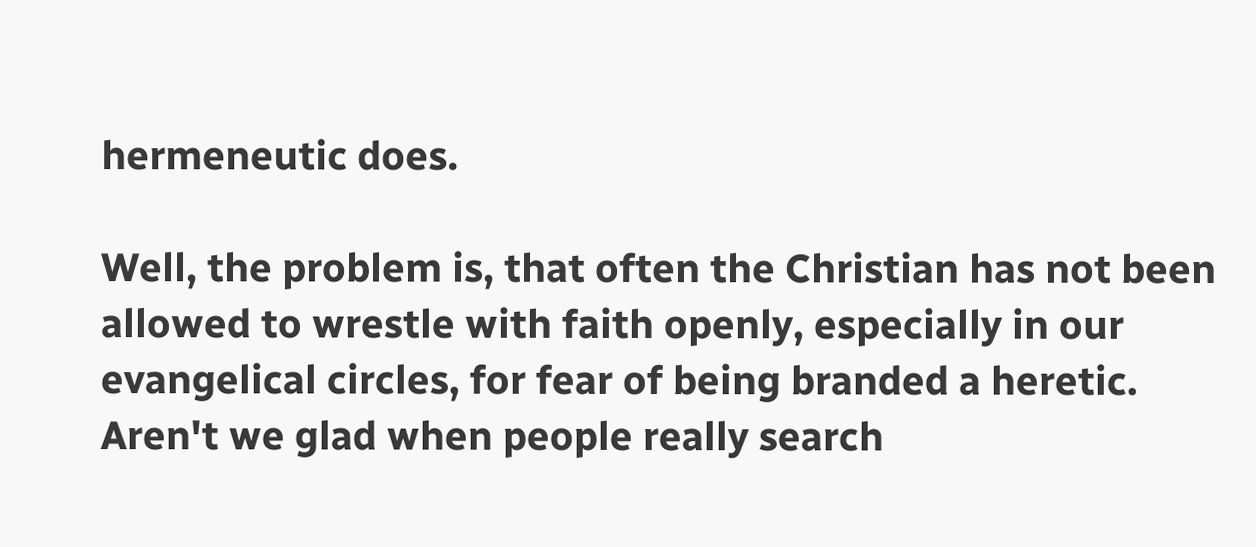hermeneutic does.

Well, the problem is, that often the Christian has not been allowed to wrestle with faith openly, especially in our evangelical circles, for fear of being branded a heretic. Aren't we glad when people really search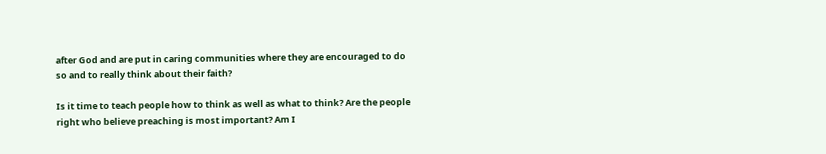after God and are put in caring communities where they are encouraged to do so and to really think about their faith?

Is it time to teach people how to think as well as what to think? Are the people right who believe preaching is most important? Am I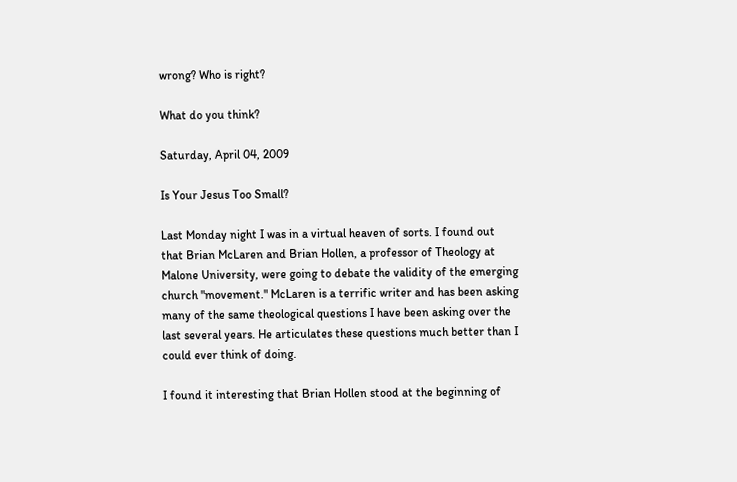wrong? Who is right?

What do you think?

Saturday, April 04, 2009

Is Your Jesus Too Small?

Last Monday night I was in a virtual heaven of sorts. I found out that Brian McLaren and Brian Hollen, a professor of Theology at Malone University, were going to debate the validity of the emerging church "movement." McLaren is a terrific writer and has been asking many of the same theological questions I have been asking over the last several years. He articulates these questions much better than I could ever think of doing.

I found it interesting that Brian Hollen stood at the beginning of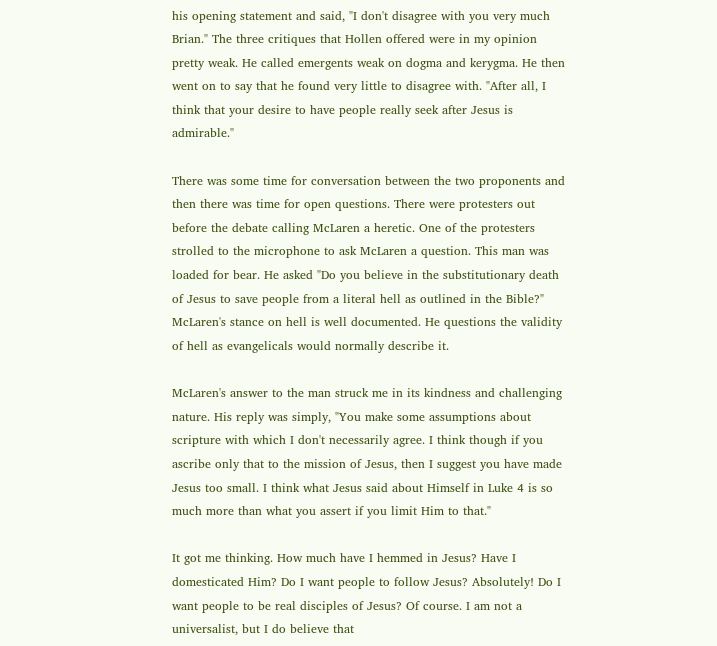his opening statement and said, "I don't disagree with you very much Brian." The three critiques that Hollen offered were in my opinion pretty weak. He called emergents weak on dogma and kerygma. He then went on to say that he found very little to disagree with. "After all, I think that your desire to have people really seek after Jesus is admirable."

There was some time for conversation between the two proponents and then there was time for open questions. There were protesters out before the debate calling McLaren a heretic. One of the protesters strolled to the microphone to ask McLaren a question. This man was loaded for bear. He asked "Do you believe in the substitutionary death of Jesus to save people from a literal hell as outlined in the Bible?" McLaren's stance on hell is well documented. He questions the validity of hell as evangelicals would normally describe it.

McLaren's answer to the man struck me in its kindness and challenging nature. His reply was simply, "You make some assumptions about scripture with which I don't necessarily agree. I think though if you ascribe only that to the mission of Jesus, then I suggest you have made Jesus too small. I think what Jesus said about Himself in Luke 4 is so much more than what you assert if you limit Him to that."

It got me thinking. How much have I hemmed in Jesus? Have I domesticated Him? Do I want people to follow Jesus? Absolutely! Do I want people to be real disciples of Jesus? Of course. I am not a universalist, but I do believe that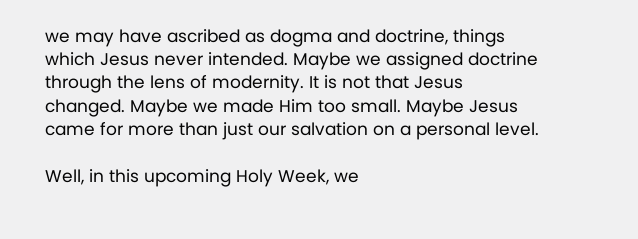we may have ascribed as dogma and doctrine, things which Jesus never intended. Maybe we assigned doctrine through the lens of modernity. It is not that Jesus changed. Maybe we made Him too small. Maybe Jesus came for more than just our salvation on a personal level.

Well, in this upcoming Holy Week, we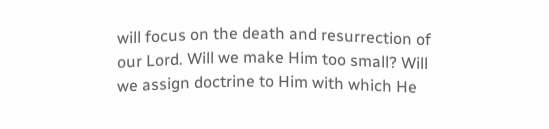will focus on the death and resurrection of our Lord. Will we make Him too small? Will we assign doctrine to Him with which He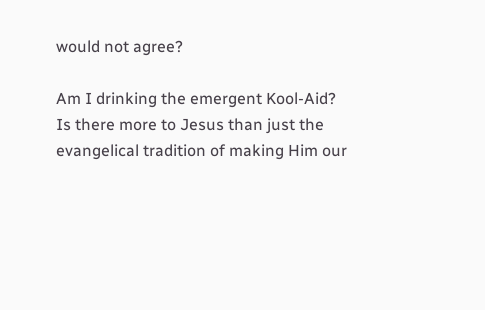would not agree?

Am I drinking the emergent Kool-Aid? Is there more to Jesus than just the evangelical tradition of making Him our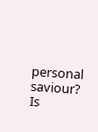personal saviour? Is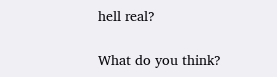hell real?

What do you think?